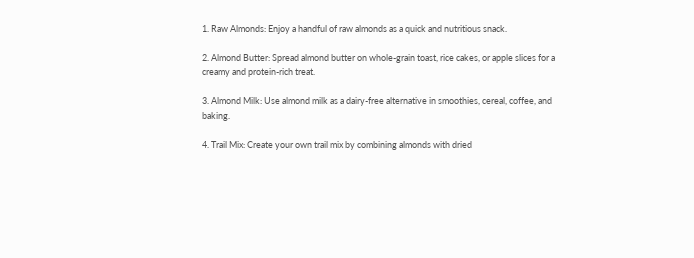1. Raw Almonds: Enjoy a handful of raw almonds as a quick and nutritious snack.

2. Almond Butter: Spread almond butter on whole-grain toast, rice cakes, or apple slices for a creamy and protein-rich treat.

3. Almond Milk: Use almond milk as a dairy-free alternative in smoothies, cereal, coffee, and baking.

4. Trail Mix: Create your own trail mix by combining almonds with dried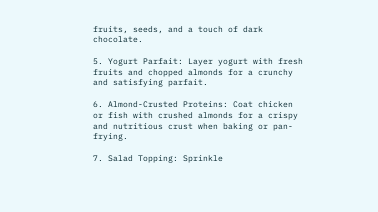fruits, seeds, and a touch of dark chocolate.

5. Yogurt Parfait: Layer yogurt with fresh fruits and chopped almonds for a crunchy and satisfying parfait.

6. Almond-Crusted Proteins: Coat chicken or fish with crushed almonds for a crispy and nutritious crust when baking or pan-frying.

7. Salad Topping: Sprinkle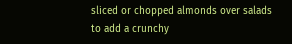sliced or chopped almonds over salads to add a crunchy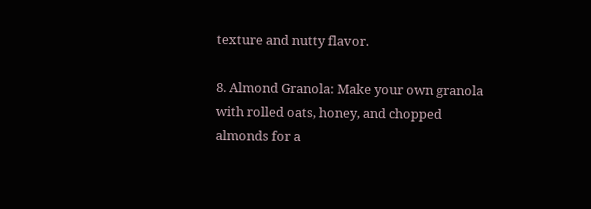texture and nutty flavor.

8. Almond Granola: Make your own granola with rolled oats, honey, and chopped almonds for a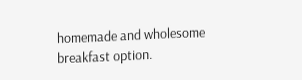homemade and wholesome breakfast option.